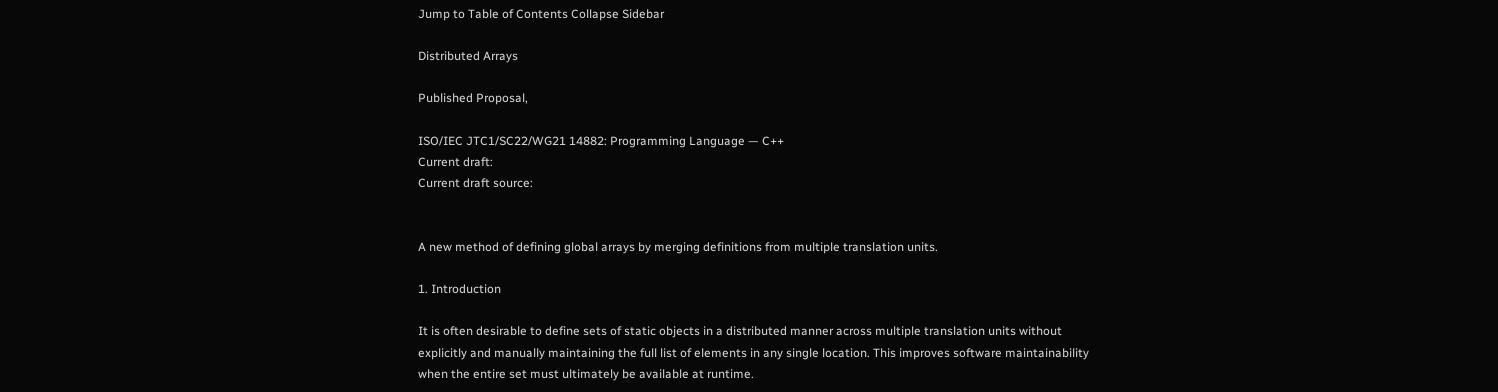Jump to Table of Contents Collapse Sidebar

Distributed Arrays

Published Proposal,

ISO/IEC JTC1/SC22/WG21 14882: Programming Language — C++
Current draft:
Current draft source:


A new method of defining global arrays by merging definitions from multiple translation units.

1. Introduction

It is often desirable to define sets of static objects in a distributed manner across multiple translation units without explicitly and manually maintaining the full list of elements in any single location. This improves software maintainability when the entire set must ultimately be available at runtime.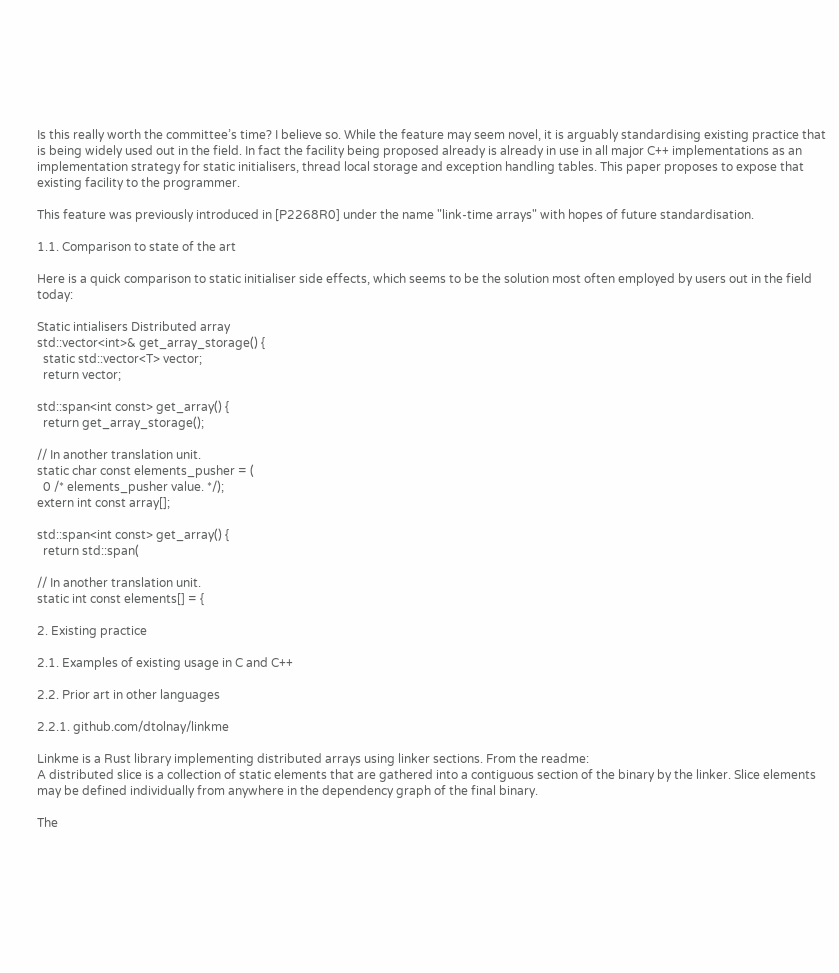Is this really worth the committee’s time? I believe so. While the feature may seem novel, it is arguably standardising existing practice that is being widely used out in the field. In fact the facility being proposed already is already in use in all major C++ implementations as an implementation strategy for static initialisers, thread local storage and exception handling tables. This paper proposes to expose that existing facility to the programmer.

This feature was previously introduced in [P2268R0] under the name "link-time arrays" with hopes of future standardisation.

1.1. Comparison to state of the art

Here is a quick comparison to static initialiser side effects, which seems to be the solution most often employed by users out in the field today:

Static intialisers Distributed array
std::vector<int>& get_array_storage() {
  static std::vector<T> vector;
  return vector;

std::span<int const> get_array() {
  return get_array_storage();

// In another translation unit.
static char const elements_pusher = (
  0 /* elements_pusher value. */);
extern int const array[];

std::span<int const> get_array() {
  return std::span(

// In another translation unit.
static int const elements[] = {

2. Existing practice

2.1. Examples of existing usage in C and C++

2.2. Prior art in other languages

2.2.1. github.com/dtolnay/linkme

Linkme is a Rust library implementing distributed arrays using linker sections. From the readme:
A distributed slice is a collection of static elements that are gathered into a contiguous section of the binary by the linker. Slice elements may be defined individually from anywhere in the dependency graph of the final binary.

The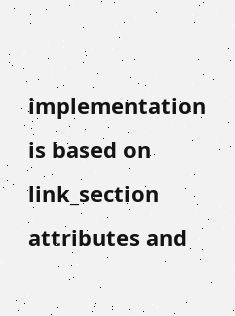implementation is based on link_section attributes and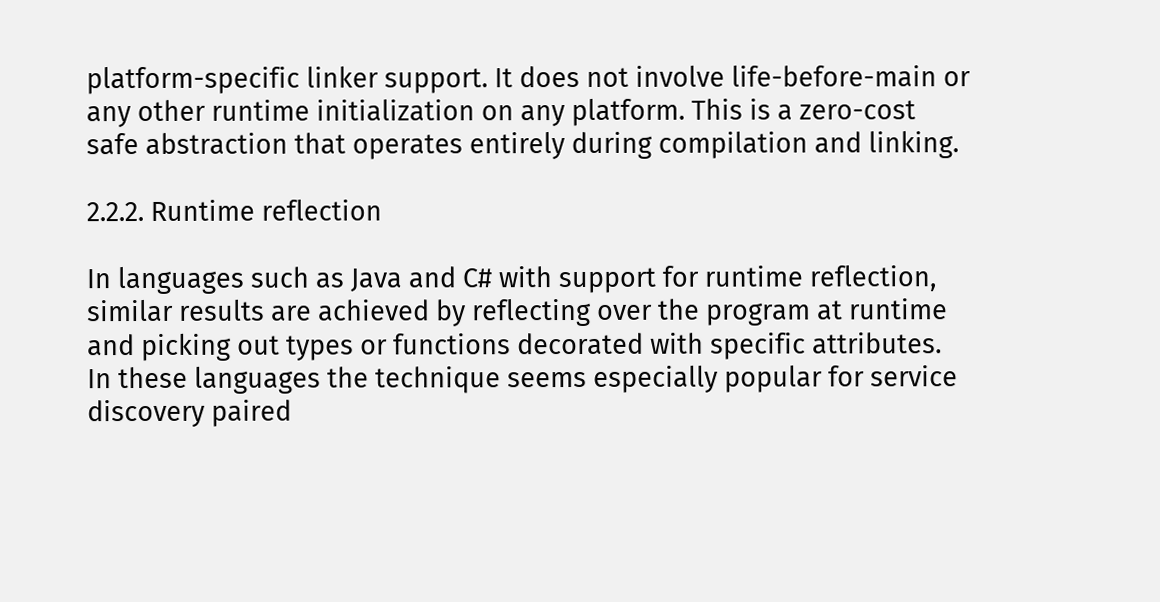platform-specific linker support. It does not involve life-before-main or any other runtime initialization on any platform. This is a zero-cost safe abstraction that operates entirely during compilation and linking.

2.2.2. Runtime reflection

In languages such as Java and C# with support for runtime reflection, similar results are achieved by reflecting over the program at runtime and picking out types or functions decorated with specific attributes. In these languages the technique seems especially popular for service discovery paired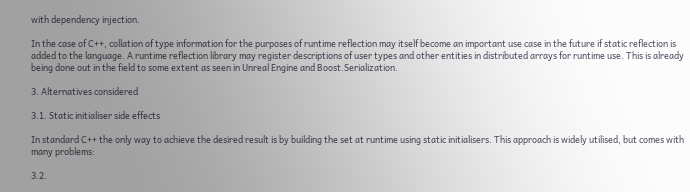with dependency injection.

In the case of C++, collation of type information for the purposes of runtime reflection may itself become an important use case in the future if static reflection is added to the language. A runtime reflection library may register descriptions of user types and other entities in distributed arrays for runtime use. This is already being done out in the field to some extent as seen in Unreal Engine and Boost.Serialization.

3. Alternatives considered

3.1. Static initialiser side effects

In standard C++ the only way to achieve the desired result is by building the set at runtime using static initialisers. This approach is widely utilised, but comes with many problems:

3.2.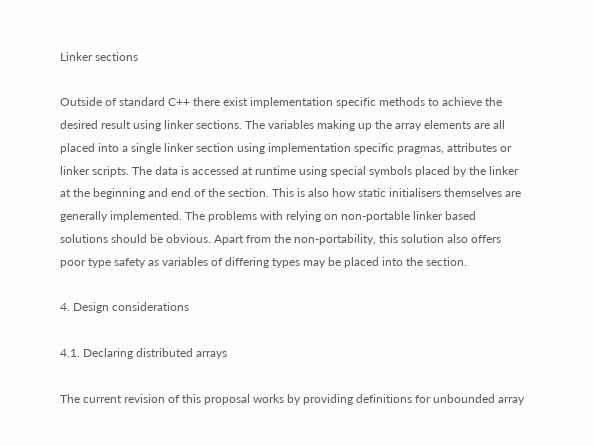Linker sections

Outside of standard C++ there exist implementation specific methods to achieve the desired result using linker sections. The variables making up the array elements are all placed into a single linker section using implementation specific pragmas, attributes or linker scripts. The data is accessed at runtime using special symbols placed by the linker at the beginning and end of the section. This is also how static initialisers themselves are generally implemented. The problems with relying on non-portable linker based solutions should be obvious. Apart from the non-portability, this solution also offers poor type safety as variables of differing types may be placed into the section.

4. Design considerations

4.1. Declaring distributed arrays

The current revision of this proposal works by providing definitions for unbounded array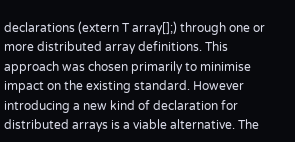declarations (extern T array[];) through one or more distributed array definitions. This approach was chosen primarily to minimise impact on the existing standard. However introducing a new kind of declaration for distributed arrays is a viable alternative. The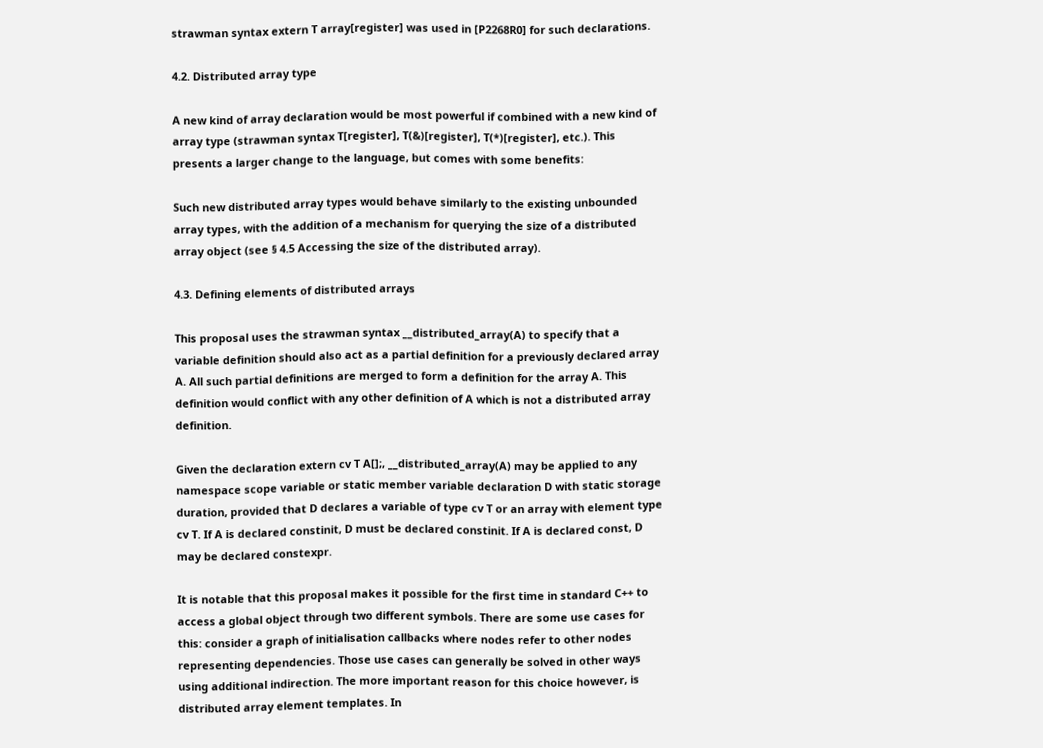strawman syntax extern T array[register] was used in [P2268R0] for such declarations.

4.2. Distributed array type

A new kind of array declaration would be most powerful if combined with a new kind of array type (strawman syntax T[register], T(&)[register], T(*)[register], etc.). This presents a larger change to the language, but comes with some benefits:

Such new distributed array types would behave similarly to the existing unbounded array types, with the addition of a mechanism for querying the size of a distributed array object (see § 4.5 Accessing the size of the distributed array).

4.3. Defining elements of distributed arrays

This proposal uses the strawman syntax __distributed_array(A) to specify that a variable definition should also act as a partial definition for a previously declared array A. All such partial definitions are merged to form a definition for the array A. This definition would conflict with any other definition of A which is not a distributed array definition.

Given the declaration extern cv T A[];, __distributed_array(A) may be applied to any namespace scope variable or static member variable declaration D with static storage duration, provided that D declares a variable of type cv T or an array with element type cv T. If A is declared constinit, D must be declared constinit. If A is declared const, D may be declared constexpr.

It is notable that this proposal makes it possible for the first time in standard C++ to access a global object through two different symbols. There are some use cases for this: consider a graph of initialisation callbacks where nodes refer to other nodes representing dependencies. Those use cases can generally be solved in other ways using additional indirection. The more important reason for this choice however, is distributed array element templates. In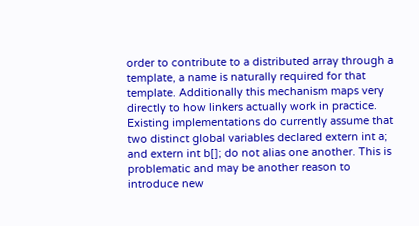order to contribute to a distributed array through a template, a name is naturally required for that template. Additionally this mechanism maps very directly to how linkers actually work in practice. Existing implementations do currently assume that two distinct global variables declared extern int a; and extern int b[]; do not alias one another. This is problematic and may be another reason to introduce new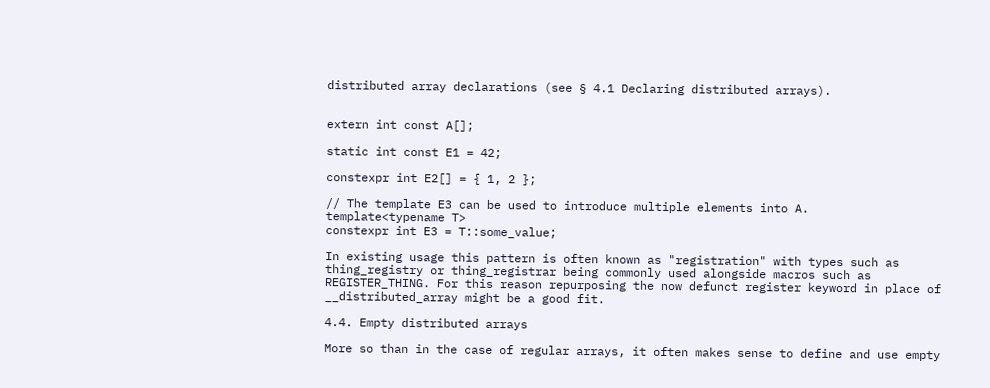distributed array declarations (see § 4.1 Declaring distributed arrays).


extern int const A[];

static int const E1 = 42;

constexpr int E2[] = { 1, 2 };

// The template E3 can be used to introduce multiple elements into A.
template<typename T>
constexpr int E3 = T::some_value;

In existing usage this pattern is often known as "registration" with types such as thing_registry or thing_registrar being commonly used alongside macros such as REGISTER_THING. For this reason repurposing the now defunct register keyword in place of __distributed_array might be a good fit.

4.4. Empty distributed arrays

More so than in the case of regular arrays, it often makes sense to define and use empty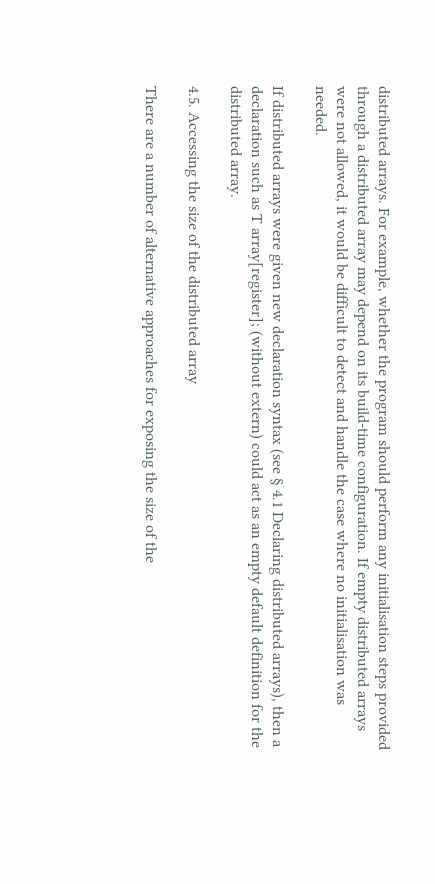distributed arrays. For example, whether the program should perform any initialisation steps provided through a distributed array may depend on its build-time configuration. If empty distributed arrays were not allowed, it would be difficult to detect and handle the case where no initialisation was needed.

If distributed arrays were given new declaration syntax (see § 4.1 Declaring distributed arrays), then a declaration such as T array[register]; (without extern) could act as an empty default definition for the distributed array.

4.5. Accessing the size of the distributed array

There are a number of alternative approaches for exposing the size of the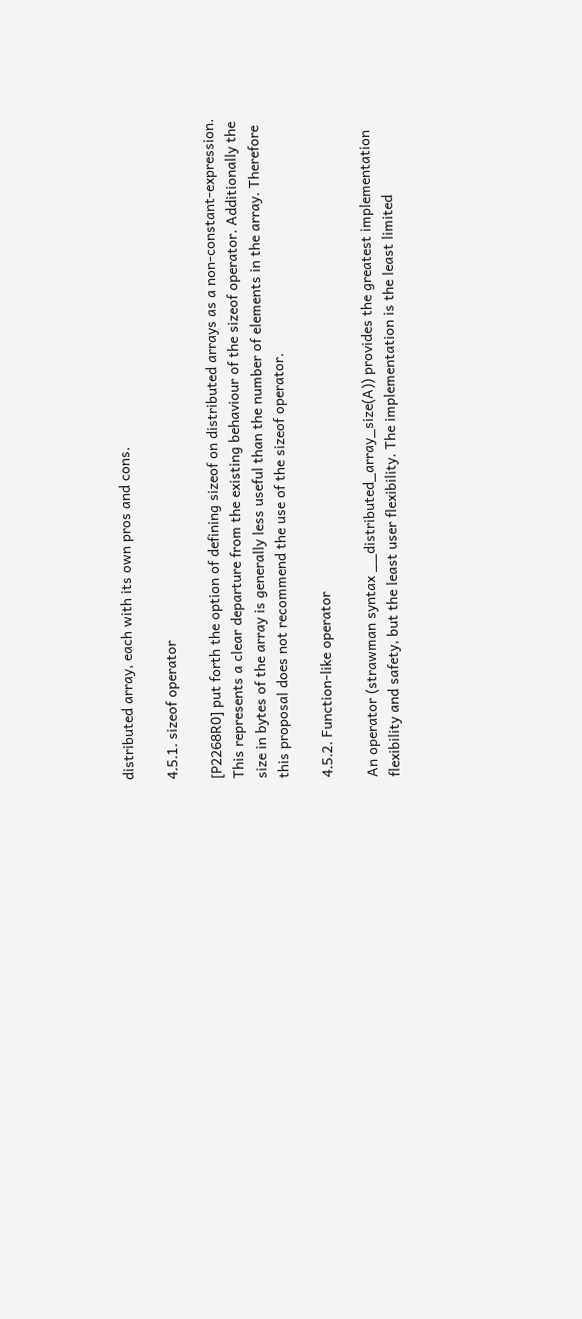distributed array, each with its own pros and cons.

4.5.1. sizeof operator

[P2268R0] put forth the option of defining sizeof on distributed arrays as a non-constant-expression. This represents a clear departure from the existing behaviour of the sizeof operator. Additionally the size in bytes of the array is generally less useful than the number of elements in the array. Therefore this proposal does not recommend the use of the sizeof operator.

4.5.2. Function-like operator

An operator (strawman syntax __distributed_array_size(A)) provides the greatest implementation flexibility and safety, but the least user flexibility. The implementation is the least limited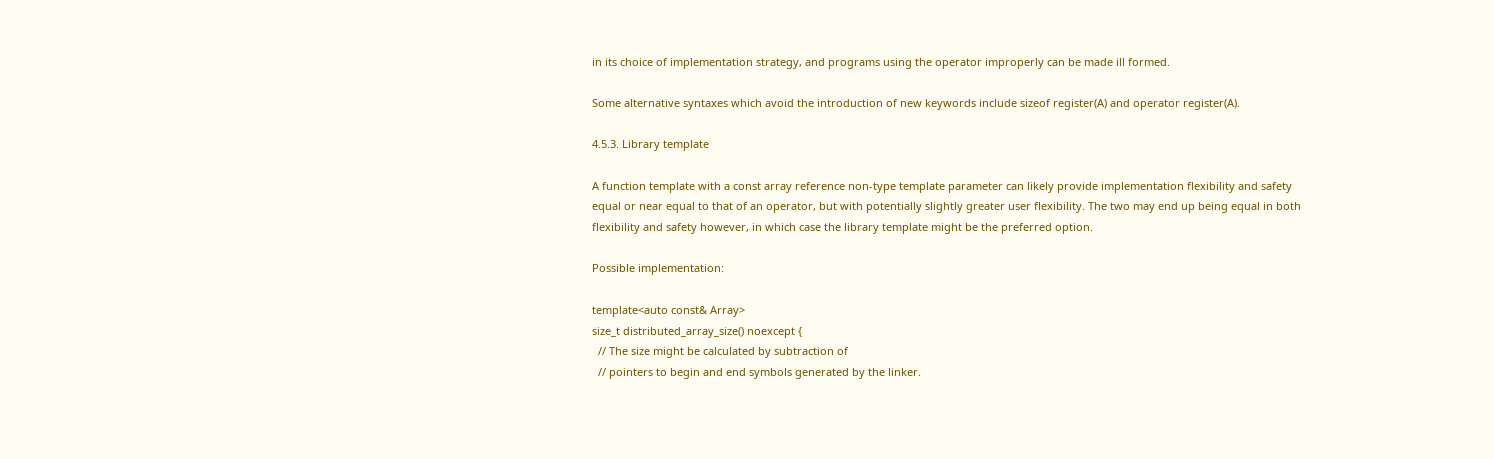in its choice of implementation strategy, and programs using the operator improperly can be made ill formed.

Some alternative syntaxes which avoid the introduction of new keywords include sizeof register(A) and operator register(A).

4.5.3. Library template

A function template with a const array reference non-type template parameter can likely provide implementation flexibility and safety equal or near equal to that of an operator, but with potentially slightly greater user flexibility. The two may end up being equal in both flexibility and safety however, in which case the library template might be the preferred option.

Possible implementation:

template<auto const& Array>
size_t distributed_array_size() noexcept {
  // The size might be calculated by subtraction of
  // pointers to begin and end symbols generated by the linker.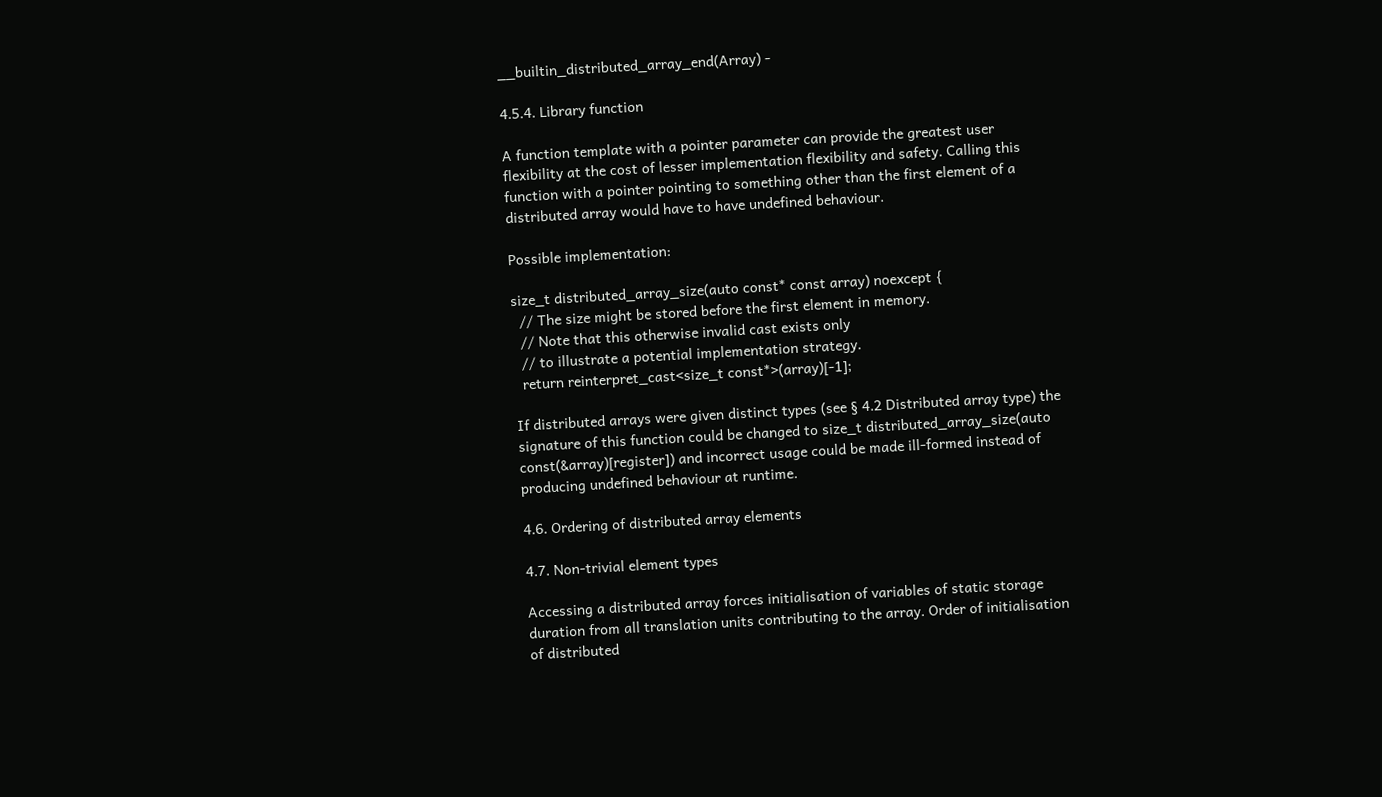__builtin_distributed_array_end(Array) -

4.5.4. Library function

A function template with a pointer parameter can provide the greatest user flexibility at the cost of lesser implementation flexibility and safety. Calling this function with a pointer pointing to something other than the first element of a distributed array would have to have undefined behaviour.

Possible implementation:

size_t distributed_array_size(auto const* const array) noexcept {
  // The size might be stored before the first element in memory.
  // Note that this otherwise invalid cast exists only
  // to illustrate a potential implementation strategy.
  return reinterpret_cast<size_t const*>(array)[-1];

If distributed arrays were given distinct types (see § 4.2 Distributed array type) the signature of this function could be changed to size_t distributed_array_size(auto const(&array)[register]) and incorrect usage could be made ill-formed instead of producing undefined behaviour at runtime.

4.6. Ordering of distributed array elements

4.7. Non-trivial element types

Accessing a distributed array forces initialisation of variables of static storage duration from all translation units contributing to the array. Order of initialisation of distributed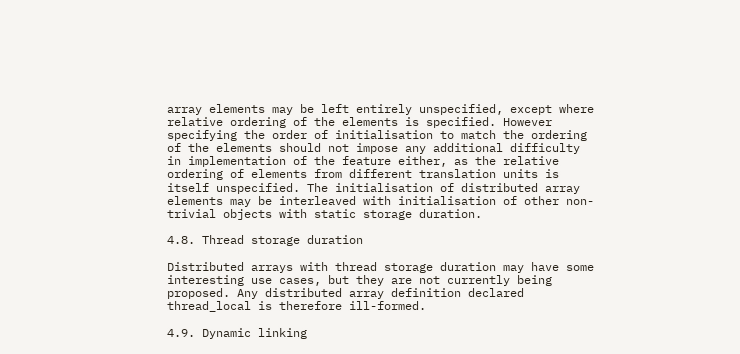array elements may be left entirely unspecified, except where relative ordering of the elements is specified. However specifying the order of initialisation to match the ordering of the elements should not impose any additional difficulty in implementation of the feature either, as the relative ordering of elements from different translation units is itself unspecified. The initialisation of distributed array elements may be interleaved with initialisation of other non-trivial objects with static storage duration.

4.8. Thread storage duration

Distributed arrays with thread storage duration may have some interesting use cases, but they are not currently being proposed. Any distributed array definition declared thread_local is therefore ill-formed.

4.9. Dynamic linking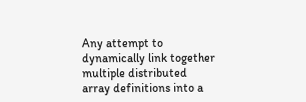Any attempt to dynamically link together multiple distributed array definitions into a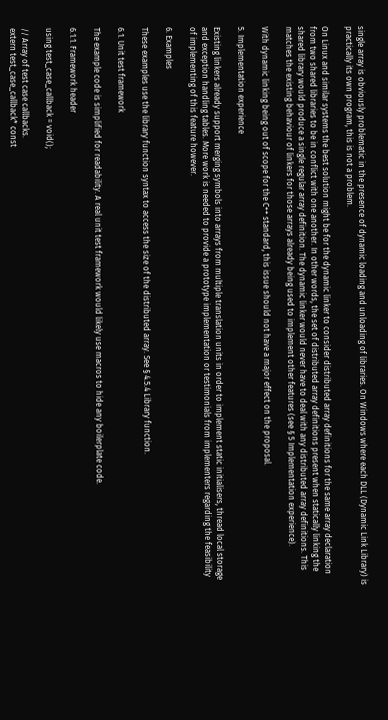single array is obviously problematic in the presence of dynamic loading and unloading of libraries. On Windows where each DLL (Dynamic Link Library) is practically its own program, this is not a problem.

On Linux and similar systems the best solution might be for the dynamic linker to consider distributed array definitions for the same array declaration from two shared libraries to be in conflict with one another. In other words, the set of distributed array definitions present when statically linking the shared library would produce a single regular array definition. The dynamic linker would never have to deal with any distributed array definitions. This matches the existing behaviour of linkers for those arrays already being used to implement other features (see § 5 Implementation experience).

With dynamic linking being out of scope for the C++ standard, this issue should not have a major effect on the proposal.

5. Implementation experience

Existing linkers already support merging symbols into arrays from multiple translation units in order to implement static initialisers, thread local storage and exception handling tables. More work is needed to provide a prototype implementation or testimonials from implementers regarding the feasibility of implementing of this feature however.

6. Examples

These examples use the library function syntax to access the size of the distributed array. See § 4.5.4 Library function.

6.1. Unit test framework

The example code is simplified for readability. A real unit test framework would likely use macros to hide any boilerplate code.

6.1.1. Framework header

using test_case_callback = void();

// Array of test case callbacks.
extern test_case_callback* const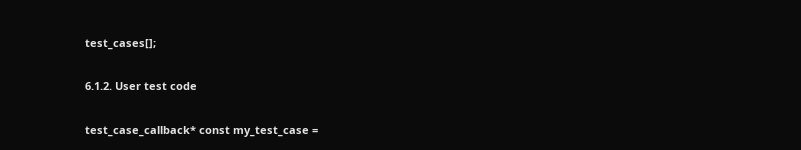test_cases[];

6.1.2. User test code

test_case_callback* const my_test_case =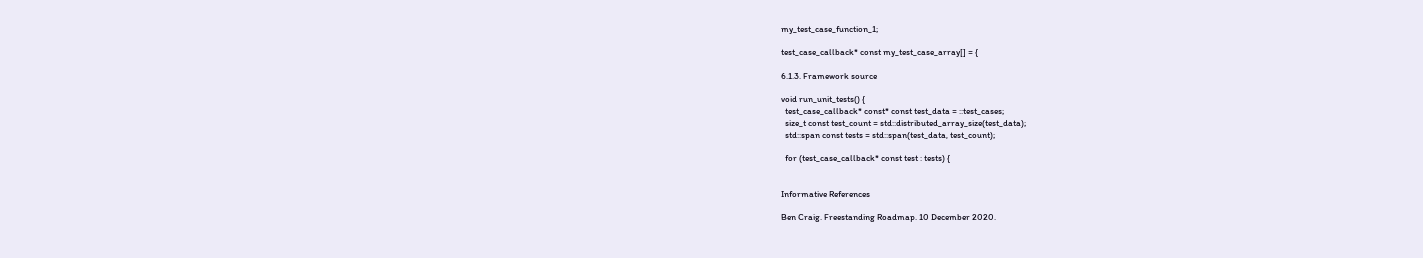my_test_case_function_1;

test_case_callback* const my_test_case_array[] = {

6.1.3. Framework source

void run_unit_tests() {
  test_case_callback* const* const test_data = ::test_cases;
  size_t const test_count = std::distributed_array_size(test_data);
  std::span const tests = std::span(test_data, test_count);

  for (test_case_callback* const test : tests) {


Informative References

Ben Craig. Freestanding Roadmap. 10 December 2020.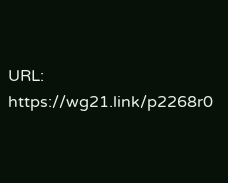URL: https://wg21.link/p2268r0